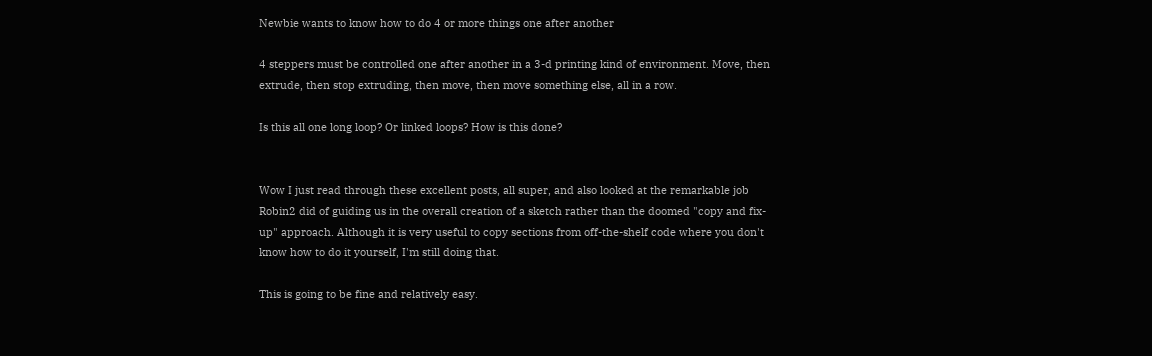Newbie wants to know how to do 4 or more things one after another

4 steppers must be controlled one after another in a 3-d printing kind of environment. Move, then extrude, then stop extruding, then move, then move something else, all in a row.

Is this all one long loop? Or linked loops? How is this done?


Wow I just read through these excellent posts, all super, and also looked at the remarkable job Robin2 did of guiding us in the overall creation of a sketch rather than the doomed "copy and fix-up" approach. Although it is very useful to copy sections from off-the-shelf code where you don't know how to do it yourself, I'm still doing that.

This is going to be fine and relatively easy.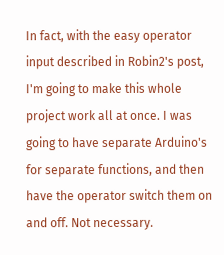In fact, with the easy operator input described in Robin2's post, I'm going to make this whole project work all at once. I was going to have separate Arduino's for separate functions, and then have the operator switch them on and off. Not necessary.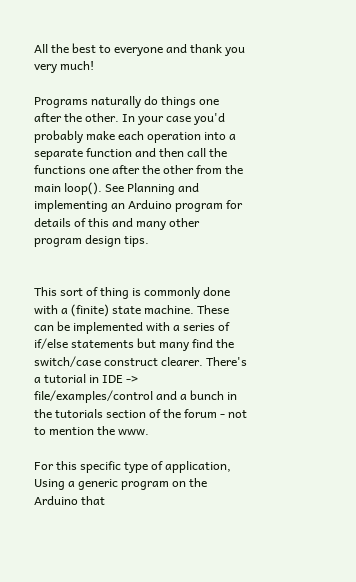All the best to everyone and thank you very much!

Programs naturally do things one after the other. In your case you'd probably make each operation into a separate function and then call the functions one after the other from the main loop(). See Planning and implementing an Arduino program for details of this and many other program design tips.


This sort of thing is commonly done with a (finite) state machine. These can be implemented with a series of if/else statements but many find the switch/case construct clearer. There's a tutorial in IDE -> file/examples/control and a bunch in the tutorials section of the forum - not to mention the www.

For this specific type of application, Using a generic program on the Arduino that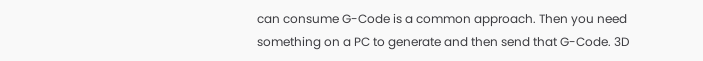can consume G-Code is a common approach. Then you need something on a PC to generate and then send that G-Code. 3D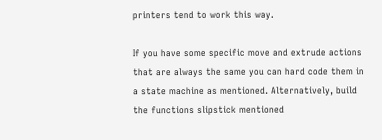printers tend to work this way.

If you have some specific move and extrude actions that are always the same you can hard code them in a state machine as mentioned. Alternatively, build the functions slipstick mentioned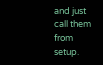and just call them from setup.